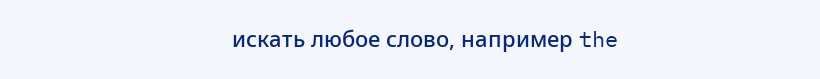искать любое слово, например the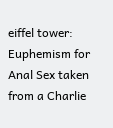eiffel tower:
Euphemism for Anal Sex taken from a Charlie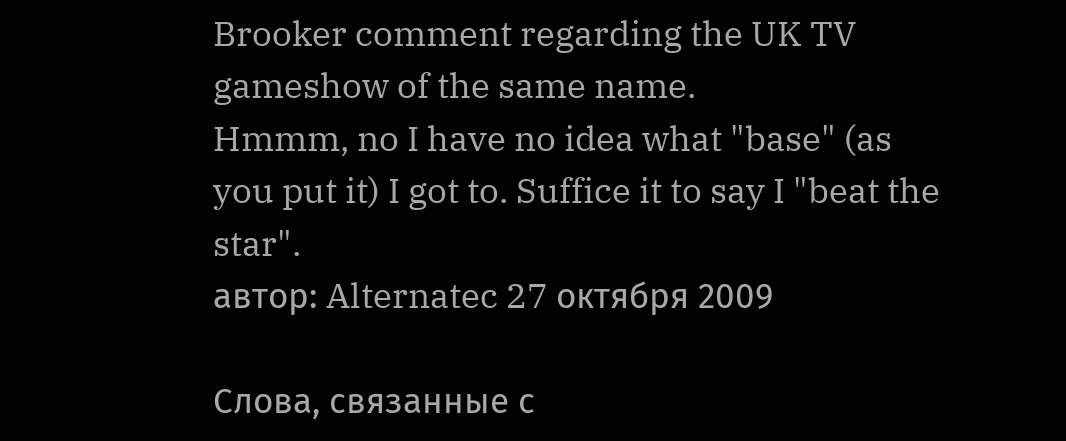Brooker comment regarding the UK TV gameshow of the same name.
Hmmm, no I have no idea what "base" (as you put it) I got to. Suffice it to say I "beat the star".
автор: Alternatec 27 октября 2009

Слова, связанные с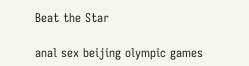Beat the Star

anal sex beijing olympic games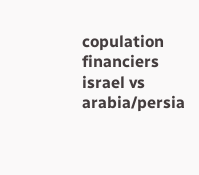copulation financiers israel vs arabia/persia